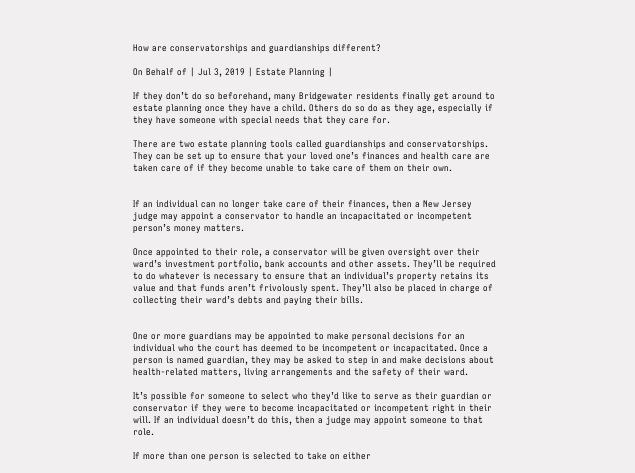How are conservatorships and guardianships different?

On Behalf of | Jul 3, 2019 | Estate Planning |

If they don’t do so beforehand, many Bridgewater residents finally get around to estate planning once they have a child. Others do so do as they age, especially if they have someone with special needs that they care for.

There are two estate planning tools called guardianships and conservatorships. They can be set up to ensure that your loved one’s finances and health care are taken care of if they become unable to take care of them on their own.


If an individual can no longer take care of their finances, then a New Jersey judge may appoint a conservator to handle an incapacitated or incompetent person’s money matters.

Once appointed to their role, a conservator will be given oversight over their ward’s investment portfolio, bank accounts and other assets. They’ll be required to do whatever is necessary to ensure that an individual’s property retains its value and that funds aren’t frivolously spent. They’ll also be placed in charge of collecting their ward’s debts and paying their bills.


One or more guardians may be appointed to make personal decisions for an individual who the court has deemed to be incompetent or incapacitated. Once a person is named guardian, they may be asked to step in and make decisions about health-related matters, living arrangements and the safety of their ward.

It’s possible for someone to select who they’d like to serve as their guardian or conservator if they were to become incapacitated or incompetent right in their will. If an individual doesn’t do this, then a judge may appoint someone to that role.

If more than one person is selected to take on either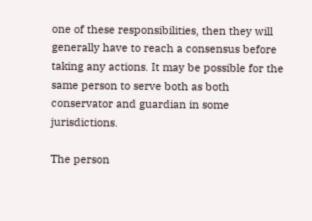one of these responsibilities, then they will generally have to reach a consensus before taking any actions. It may be possible for the same person to serve both as both conservator and guardian in some jurisdictions.

The person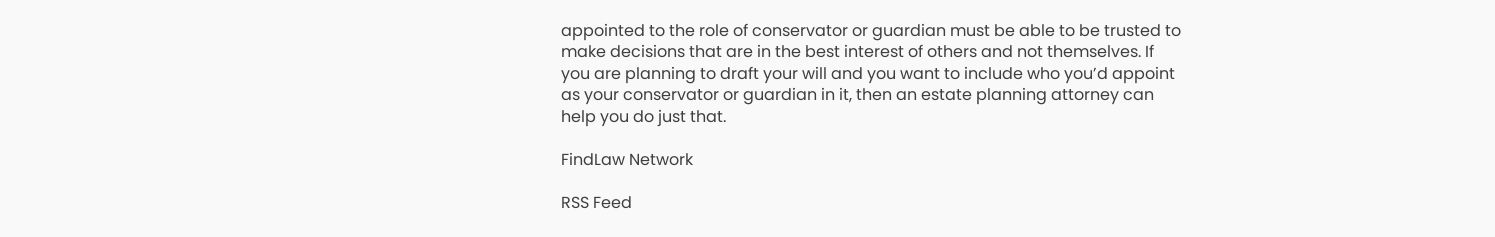appointed to the role of conservator or guardian must be able to be trusted to make decisions that are in the best interest of others and not themselves. If you are planning to draft your will and you want to include who you’d appoint as your conservator or guardian in it, then an estate planning attorney can help you do just that.

FindLaw Network

RSS Feed